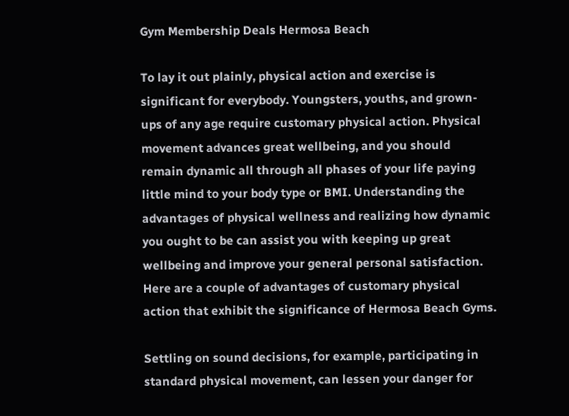Gym Membership Deals Hermosa Beach

To lay it out plainly, physical action and exercise is significant for everybody. Youngsters, youths, and grown-ups of any age require customary physical action. Physical movement advances great wellbeing, and you should remain dynamic all through all phases of your life paying little mind to your body type or BMI. Understanding the advantages of physical wellness and realizing how dynamic you ought to be can assist you with keeping up great wellbeing and improve your general personal satisfaction. Here are a couple of advantages of customary physical action that exhibit the significance of Hermosa Beach Gyms.

Settling on sound decisions, for example, participating in standard physical movement, can lessen your danger for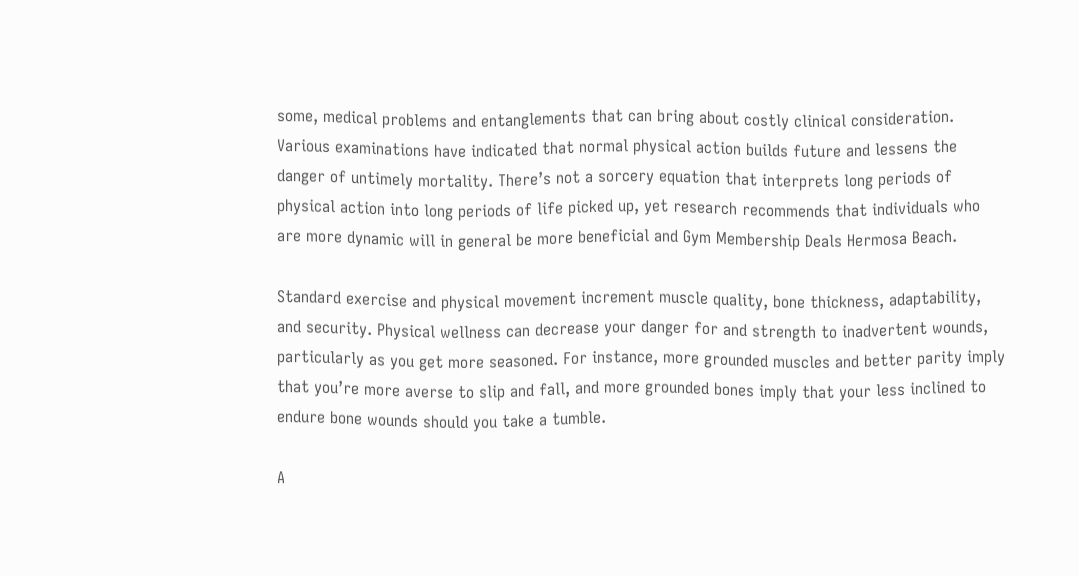some, medical problems and entanglements that can bring about costly clinical consideration. Various examinations have indicated that normal physical action builds future and lessens the danger of untimely mortality. There’s not a sorcery equation that interprets long periods of physical action into long periods of life picked up, yet research recommends that individuals who are more dynamic will in general be more beneficial and Gym Membership Deals Hermosa Beach.

Standard exercise and physical movement increment muscle quality, bone thickness, adaptability, and security. Physical wellness can decrease your danger for and strength to inadvertent wounds, particularly as you get more seasoned. For instance, more grounded muscles and better parity imply that you’re more averse to slip and fall, and more grounded bones imply that your less inclined to endure bone wounds should you take a tumble.

A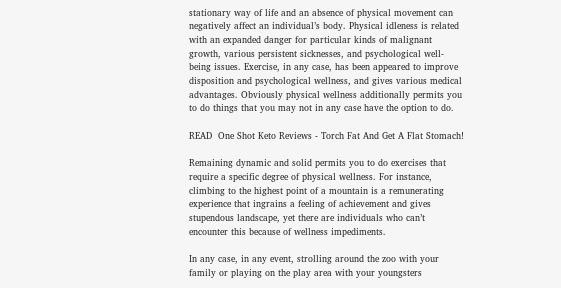stationary way of life and an absence of physical movement can negatively affect an individual’s body. Physical idleness is related with an expanded danger for particular kinds of malignant growth, various persistent sicknesses, and psychological well-being issues. Exercise, in any case, has been appeared to improve disposition and psychological wellness, and gives various medical advantages. Obviously physical wellness additionally permits you to do things that you may not in any case have the option to do.

READ  One Shot Keto Reviews - Torch Fat And Get A Flat Stomach!

Remaining dynamic and solid permits you to do exercises that require a specific degree of physical wellness. For instance, climbing to the highest point of a mountain is a remunerating experience that ingrains a feeling of achievement and gives stupendous landscape, yet there are individuals who can’t encounter this because of wellness impediments.

In any case, in any event, strolling around the zoo with your family or playing on the play area with your youngsters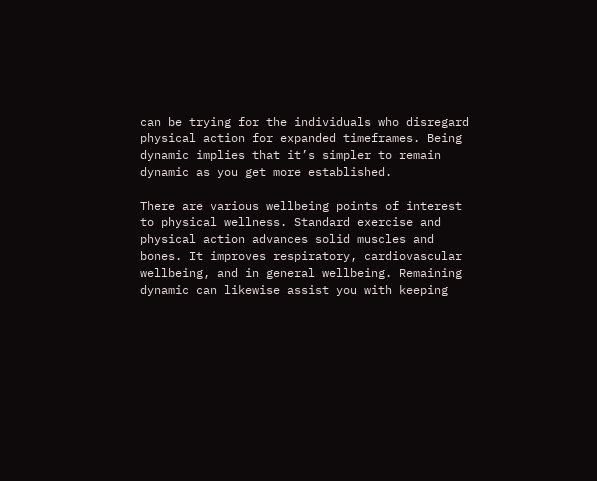can be trying for the individuals who disregard physical action for expanded timeframes. Being dynamic implies that it’s simpler to remain dynamic as you get more established.

There are various wellbeing points of interest to physical wellness. Standard exercise and physical action advances solid muscles and bones. It improves respiratory, cardiovascular wellbeing, and in general wellbeing. Remaining dynamic can likewise assist you with keeping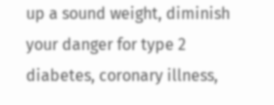up a sound weight, diminish your danger for type 2 diabetes, coronary illness,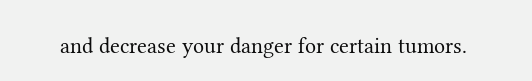and decrease your danger for certain tumors.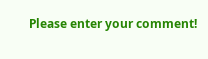Please enter your comment!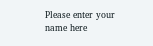Please enter your name here